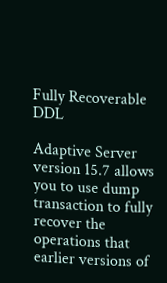Fully Recoverable DDL

Adaptive Server version 15.7 allows you to use dump transaction to fully recover the operations that earlier versions of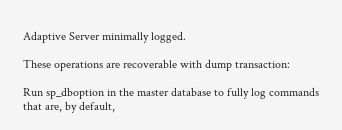Adaptive Server minimally logged.

These operations are recoverable with dump transaction:

Run sp_dboption in the master database to fully log commands that are, by default,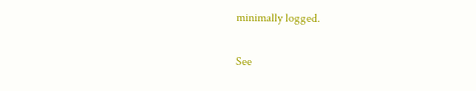minimally logged.

See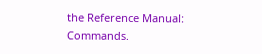the Reference Manual: Commands.